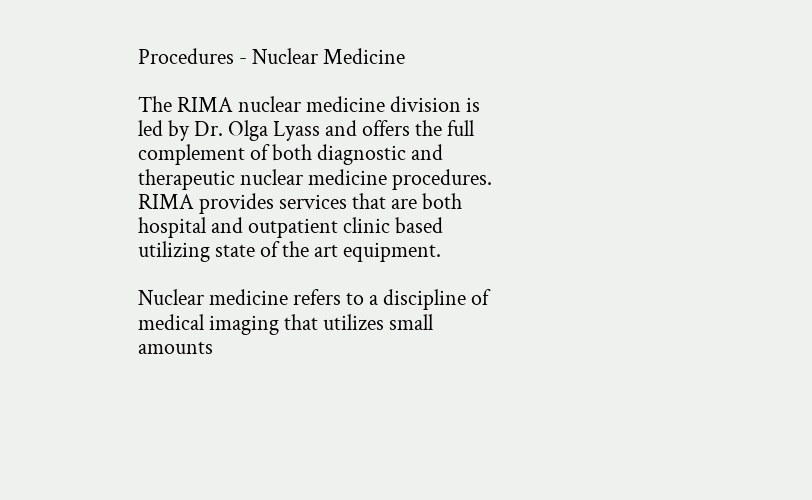Procedures - Nuclear Medicine

The RIMA nuclear medicine division is led by Dr. Olga Lyass and offers the full complement of both diagnostic and therapeutic nuclear medicine procedures. RIMA provides services that are both hospital and outpatient clinic based utilizing state of the art equipment.

Nuclear medicine refers to a discipline of medical imaging that utilizes small amounts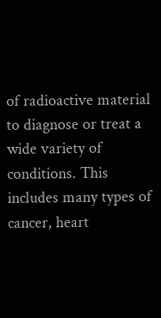of radioactive material to diagnose or treat a wide variety of conditions. This includes many types of cancer, heart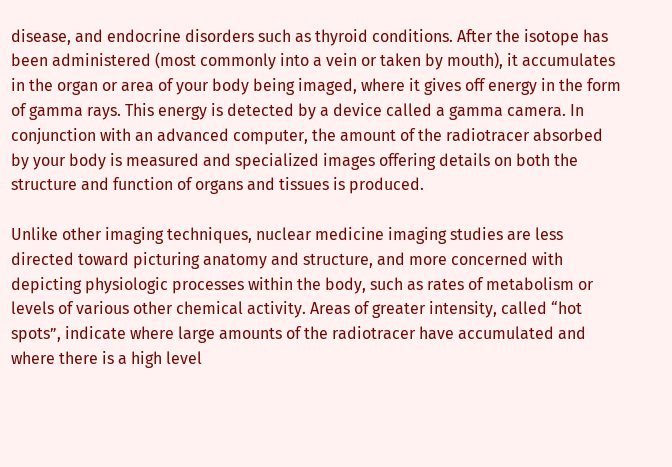disease, and endocrine disorders such as thyroid conditions. After the isotope has been administered (most commonly into a vein or taken by mouth), it accumulates in the organ or area of your body being imaged, where it gives off energy in the form of gamma rays. This energy is detected by a device called a gamma camera. In conjunction with an advanced computer, the amount of the radiotracer absorbed by your body is measured and specialized images offering details on both the structure and function of organs and tissues is produced.

Unlike other imaging techniques, nuclear medicine imaging studies are less directed toward picturing anatomy and structure, and more concerned with depicting physiologic processes within the body, such as rates of metabolism or levels of various other chemical activity. Areas of greater intensity, called “hot spots”, indicate where large amounts of the radiotracer have accumulated and where there is a high level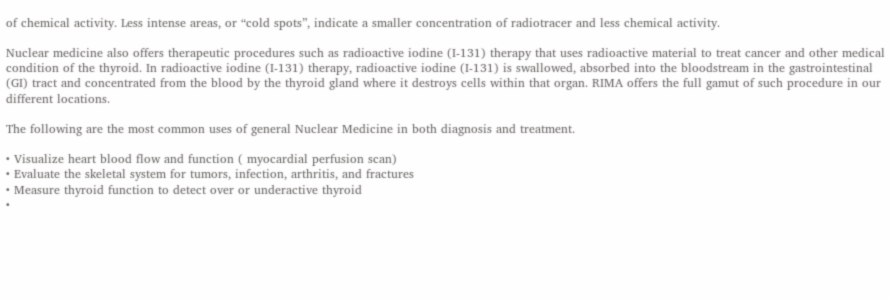of chemical activity. Less intense areas, or “cold spots”, indicate a smaller concentration of radiotracer and less chemical activity.

Nuclear medicine also offers therapeutic procedures such as radioactive iodine (I-131) therapy that uses radioactive material to treat cancer and other medical condition of the thyroid. In radioactive iodine (I-131) therapy, radioactive iodine (I-131) is swallowed, absorbed into the bloodstream in the gastrointestinal (GI) tract and concentrated from the blood by the thyroid gland where it destroys cells within that organ. RIMA offers the full gamut of such procedure in our different locations.

The following are the most common uses of general Nuclear Medicine in both diagnosis and treatment.

• Visualize heart blood flow and function ( myocardial perfusion scan)
• Evaluate the skeletal system for tumors, infection, arthritis, and fractures
• Measure thyroid function to detect over or underactive thyroid
•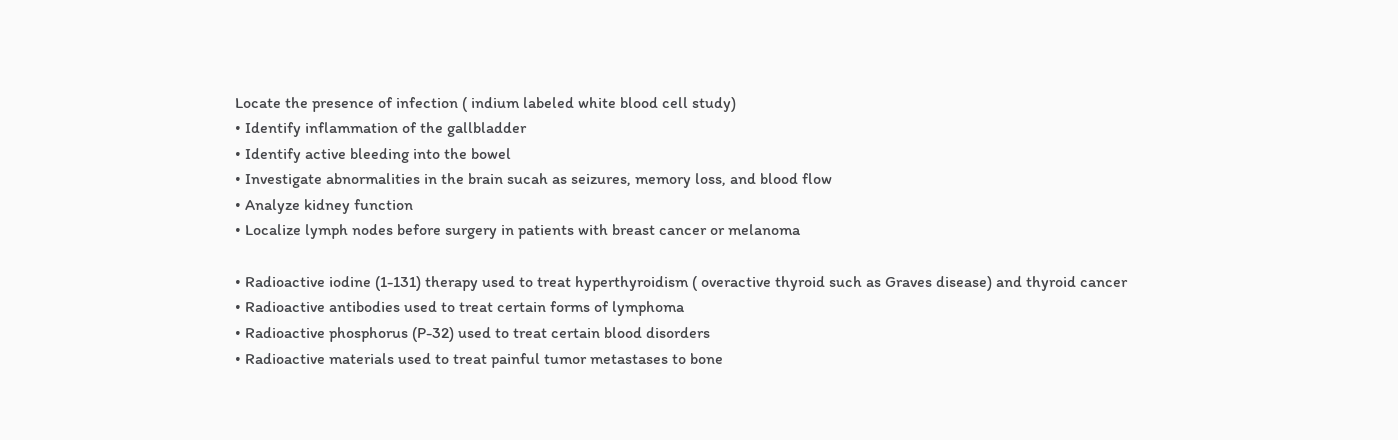Locate the presence of infection ( indium labeled white blood cell study)
• Identify inflammation of the gallbladder
• Identify active bleeding into the bowel
• Investigate abnormalities in the brain sucah as seizures, memory loss, and blood flow
• Analyze kidney function
• Localize lymph nodes before surgery in patients with breast cancer or melanoma

• Radioactive iodine (1-131) therapy used to treat hyperthyroidism ( overactive thyroid such as Graves disease) and thyroid cancer
• Radioactive antibodies used to treat certain forms of lymphoma
• Radioactive phosphorus (P-32) used to treat certain blood disorders
• Radioactive materials used to treat painful tumor metastases to bone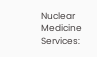Nuclear Medicine Services: